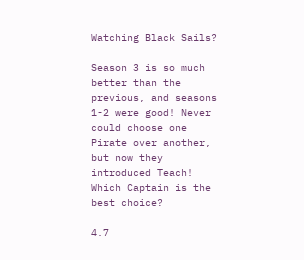Watching Black Sails?

Season 3 is so much better than the previous, and seasons 1-2 were good! Never could choose one Pirate over another, but now they introduced Teach! Which Captain is the best choice?

4.7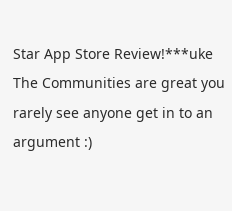Star App Store Review!***uke
The Communities are great you rarely see anyone get in to an argument :)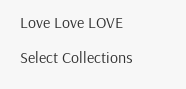Love Love LOVE

Select Collections